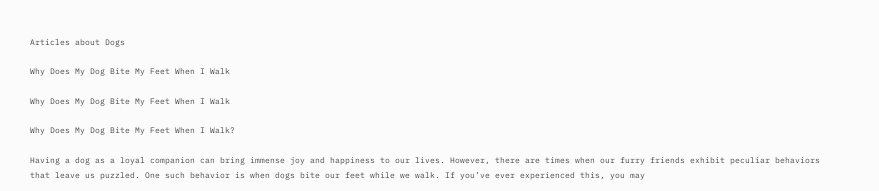Articles about Dogs

Why Does My Dog Bite My Feet When I Walk

Why Does My Dog Bite My Feet When I Walk

Why Does My Dog Bite My Feet When I Walk?

Having a dog as a loyal companion can bring immense joy and happiness to our lives. However, there are times when our furry friends exhibit peculiar behaviors that leave us puzzled. One such behavior is when dogs bite our feet while we walk. If you’ve ever experienced this, you may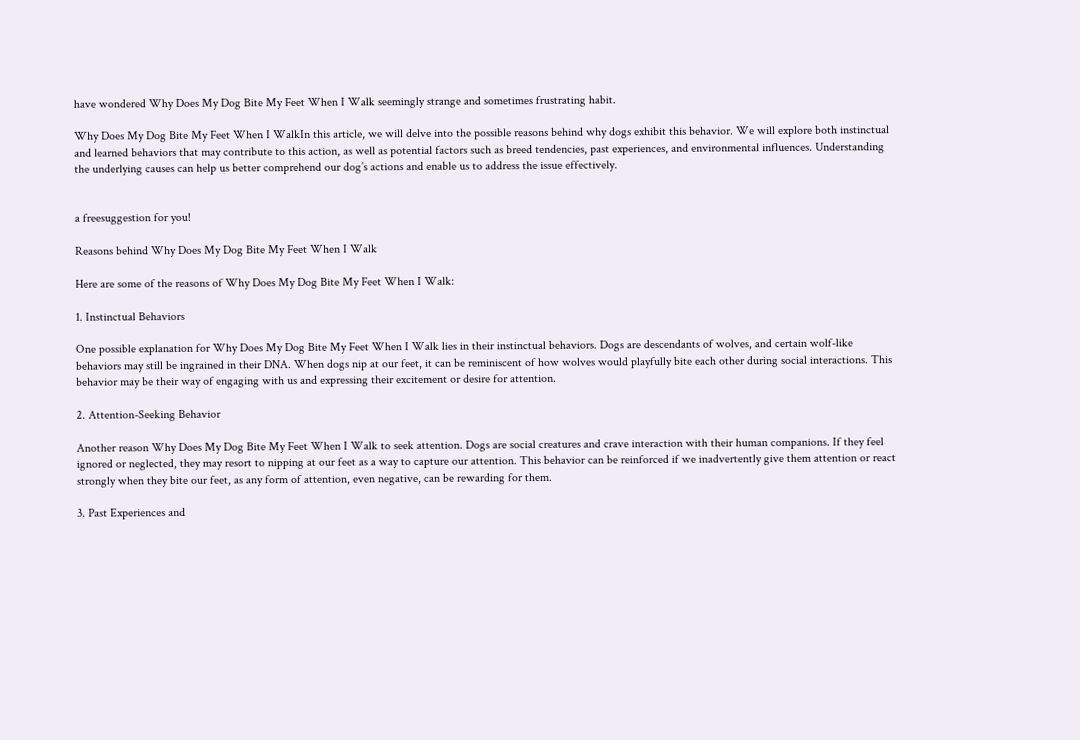have wondered Why Does My Dog Bite My Feet When I Walk seemingly strange and sometimes frustrating habit.

Why Does My Dog Bite My Feet When I WalkIn this article, we will delve into the possible reasons behind why dogs exhibit this behavior. We will explore both instinctual and learned behaviors that may contribute to this action, as well as potential factors such as breed tendencies, past experiences, and environmental influences. Understanding the underlying causes can help us better comprehend our dog’s actions and enable us to address the issue effectively.


a freesuggestion for you!

Reasons behind Why Does My Dog Bite My Feet When I Walk

Here are some of the reasons of Why Does My Dog Bite My Feet When I Walk:

1. Instinctual Behaviors

One possible explanation for Why Does My Dog Bite My Feet When I Walk lies in their instinctual behaviors. Dogs are descendants of wolves, and certain wolf-like behaviors may still be ingrained in their DNA. When dogs nip at our feet, it can be reminiscent of how wolves would playfully bite each other during social interactions. This behavior may be their way of engaging with us and expressing their excitement or desire for attention.

2. Attention-Seeking Behavior

Another reason Why Does My Dog Bite My Feet When I Walk to seek attention. Dogs are social creatures and crave interaction with their human companions. If they feel ignored or neglected, they may resort to nipping at our feet as a way to capture our attention. This behavior can be reinforced if we inadvertently give them attention or react strongly when they bite our feet, as any form of attention, even negative, can be rewarding for them.

3. Past Experiences and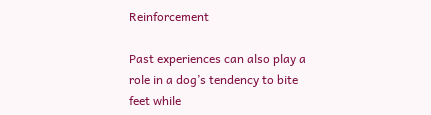Reinforcement

Past experiences can also play a role in a dog’s tendency to bite feet while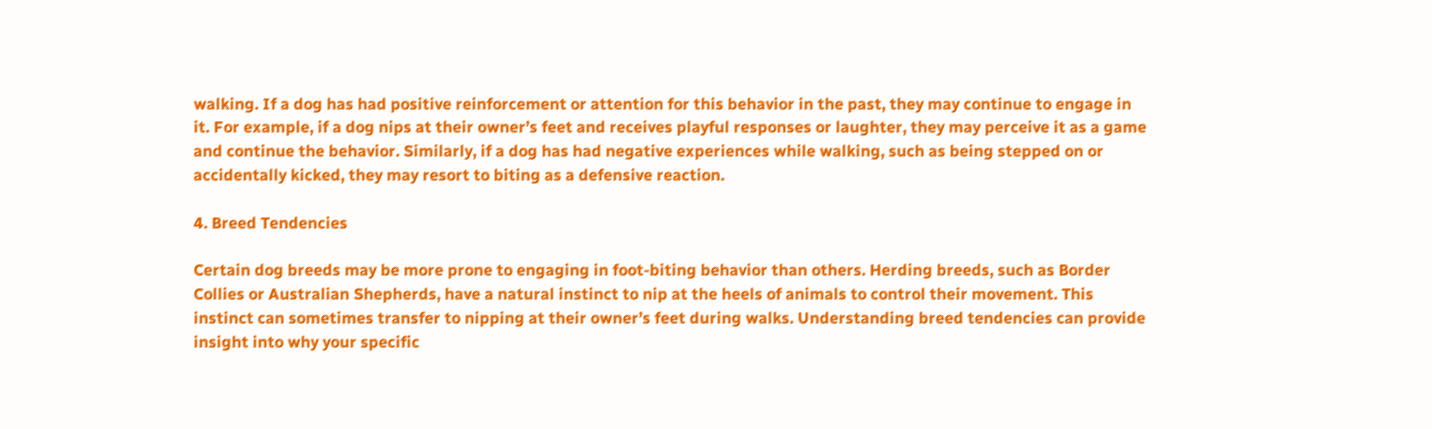walking. If a dog has had positive reinforcement or attention for this behavior in the past, they may continue to engage in it. For example, if a dog nips at their owner’s feet and receives playful responses or laughter, they may perceive it as a game and continue the behavior. Similarly, if a dog has had negative experiences while walking, such as being stepped on or accidentally kicked, they may resort to biting as a defensive reaction.

4. Breed Tendencies

Certain dog breeds may be more prone to engaging in foot-biting behavior than others. Herding breeds, such as Border Collies or Australian Shepherds, have a natural instinct to nip at the heels of animals to control their movement. This instinct can sometimes transfer to nipping at their owner’s feet during walks. Understanding breed tendencies can provide insight into why your specific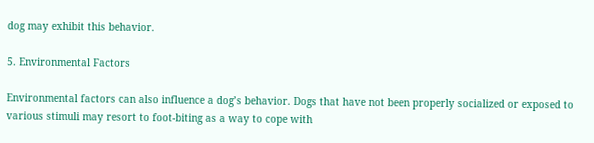dog may exhibit this behavior.

5. Environmental Factors

Environmental factors can also influence a dog’s behavior. Dogs that have not been properly socialized or exposed to various stimuli may resort to foot-biting as a way to cope with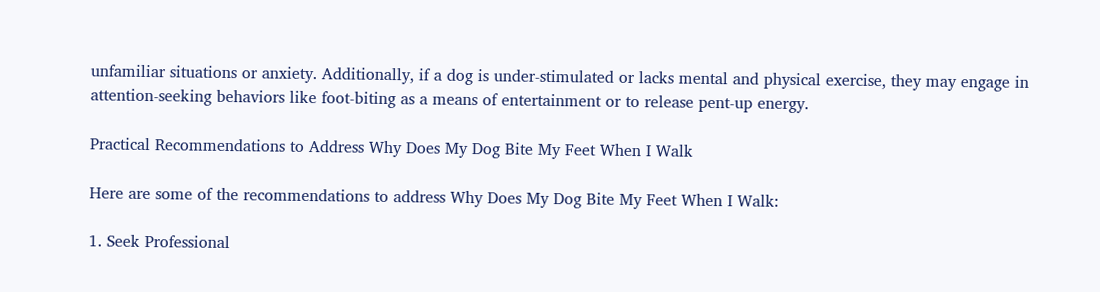unfamiliar situations or anxiety. Additionally, if a dog is under-stimulated or lacks mental and physical exercise, they may engage in attention-seeking behaviors like foot-biting as a means of entertainment or to release pent-up energy.

Practical Recommendations to Address Why Does My Dog Bite My Feet When I Walk

Here are some of the recommendations to address Why Does My Dog Bite My Feet When I Walk:

1. Seek Professional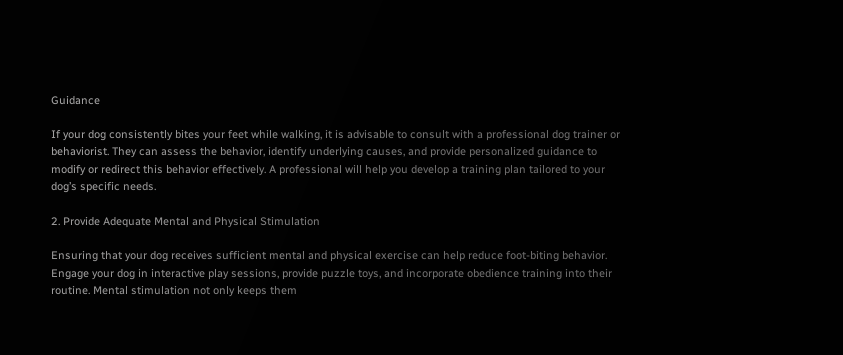Guidance

If your dog consistently bites your feet while walking, it is advisable to consult with a professional dog trainer or behaviorist. They can assess the behavior, identify underlying causes, and provide personalized guidance to modify or redirect this behavior effectively. A professional will help you develop a training plan tailored to your dog’s specific needs.

2. Provide Adequate Mental and Physical Stimulation

Ensuring that your dog receives sufficient mental and physical exercise can help reduce foot-biting behavior. Engage your dog in interactive play sessions, provide puzzle toys, and incorporate obedience training into their routine. Mental stimulation not only keeps them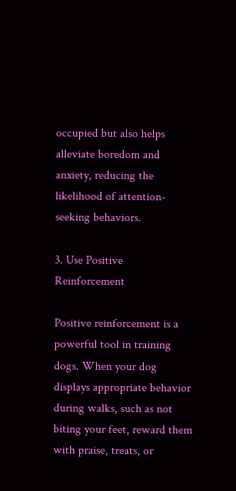occupied but also helps alleviate boredom and anxiety, reducing the likelihood of attention-seeking behaviors.

3. Use Positive Reinforcement

Positive reinforcement is a powerful tool in training dogs. When your dog displays appropriate behavior during walks, such as not biting your feet, reward them with praise, treats, or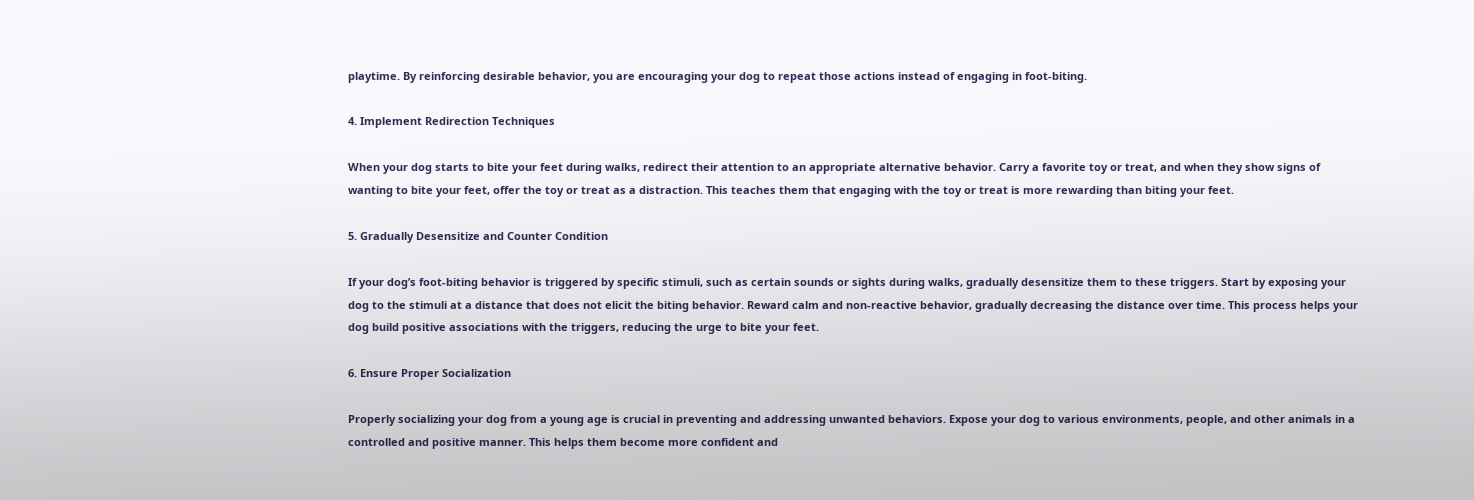playtime. By reinforcing desirable behavior, you are encouraging your dog to repeat those actions instead of engaging in foot-biting.

4. Implement Redirection Techniques

When your dog starts to bite your feet during walks, redirect their attention to an appropriate alternative behavior. Carry a favorite toy or treat, and when they show signs of wanting to bite your feet, offer the toy or treat as a distraction. This teaches them that engaging with the toy or treat is more rewarding than biting your feet.

5. Gradually Desensitize and Counter Condition

If your dog’s foot-biting behavior is triggered by specific stimuli, such as certain sounds or sights during walks, gradually desensitize them to these triggers. Start by exposing your dog to the stimuli at a distance that does not elicit the biting behavior. Reward calm and non-reactive behavior, gradually decreasing the distance over time. This process helps your dog build positive associations with the triggers, reducing the urge to bite your feet.

6. Ensure Proper Socialization

Properly socializing your dog from a young age is crucial in preventing and addressing unwanted behaviors. Expose your dog to various environments, people, and other animals in a controlled and positive manner. This helps them become more confident and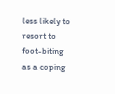less likely to resort to foot-biting as a coping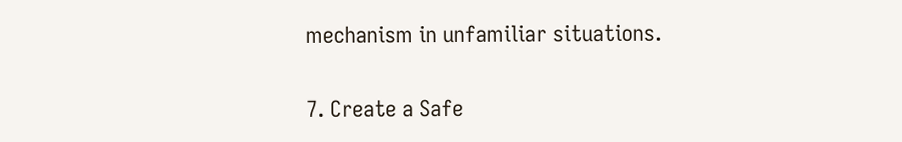mechanism in unfamiliar situations.

7. Create a Safe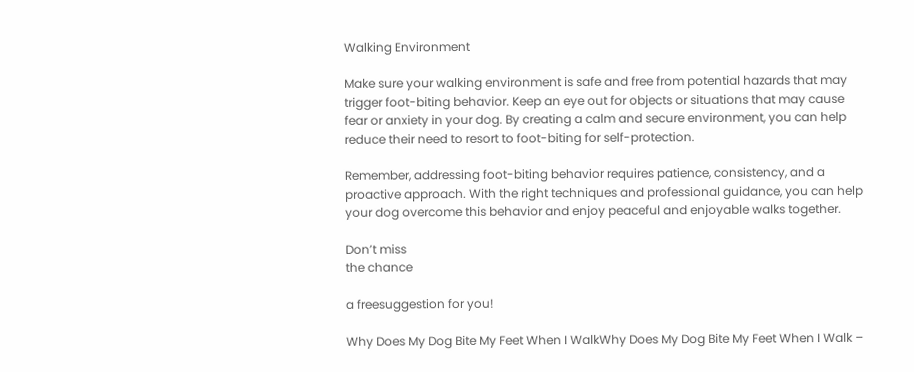Walking Environment

Make sure your walking environment is safe and free from potential hazards that may trigger foot-biting behavior. Keep an eye out for objects or situations that may cause fear or anxiety in your dog. By creating a calm and secure environment, you can help reduce their need to resort to foot-biting for self-protection.

Remember, addressing foot-biting behavior requires patience, consistency, and a proactive approach. With the right techniques and professional guidance, you can help your dog overcome this behavior and enjoy peaceful and enjoyable walks together.

Don’t miss
the chance

a freesuggestion for you!

Why Does My Dog Bite My Feet When I WalkWhy Does My Dog Bite My Feet When I Walk –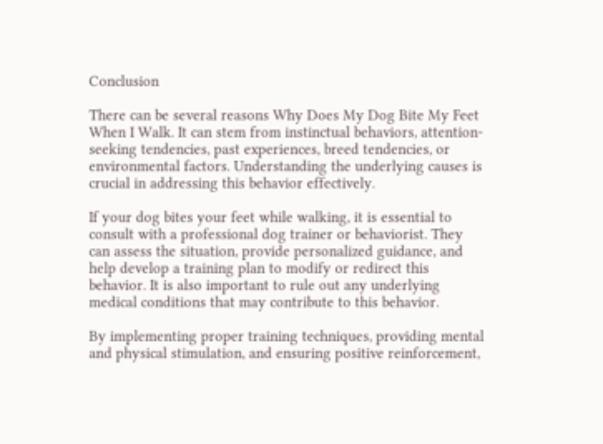Conclusion

There can be several reasons Why Does My Dog Bite My Feet When I Walk. It can stem from instinctual behaviors, attention-seeking tendencies, past experiences, breed tendencies, or environmental factors. Understanding the underlying causes is crucial in addressing this behavior effectively.

If your dog bites your feet while walking, it is essential to consult with a professional dog trainer or behaviorist. They can assess the situation, provide personalized guidance, and help develop a training plan to modify or redirect this behavior. It is also important to rule out any underlying medical conditions that may contribute to this behavior.

By implementing proper training techniques, providing mental and physical stimulation, and ensuring positive reinforcement,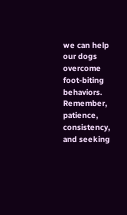we can help our dogs overcome foot-biting behaviors. Remember, patience, consistency, and seeking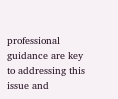professional guidance are key to addressing this issue and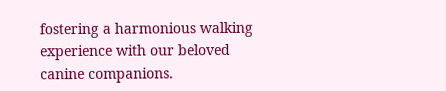fostering a harmonious walking experience with our beloved canine companions.